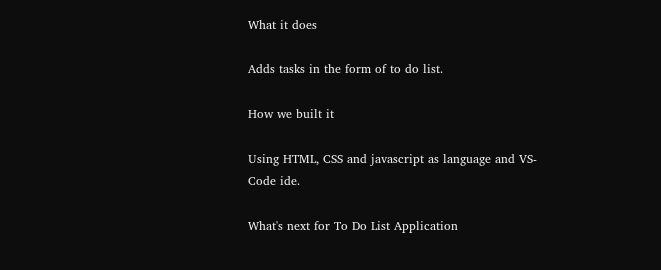What it does

Adds tasks in the form of to do list.

How we built it

Using HTML, CSS and javascript as language and VS-Code ide.

What's next for To Do List Application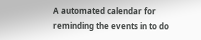A automated calendar for reminding the events in to do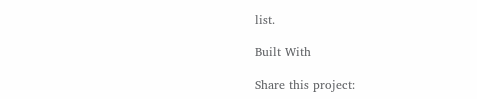list.

Built With

Share this project: